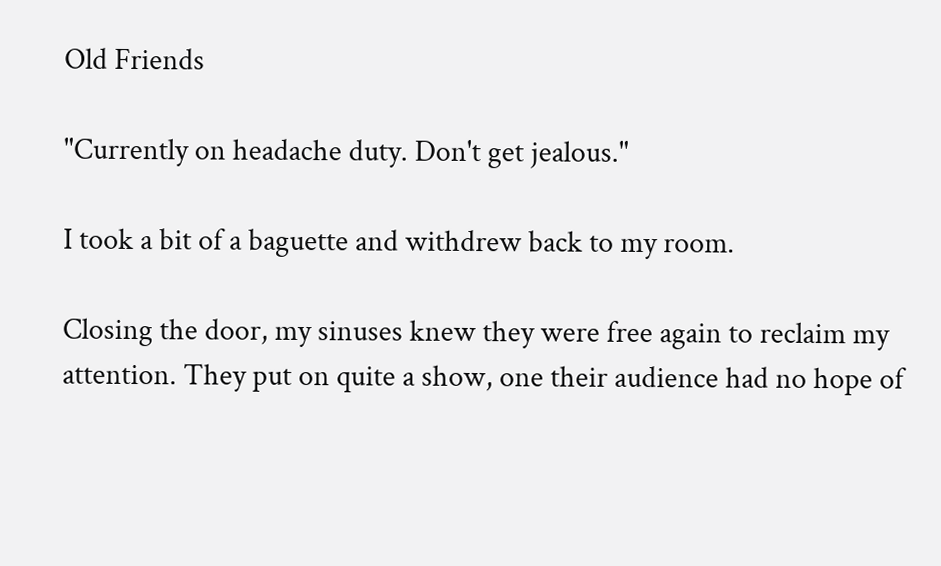Old Friends

"Currently on headache duty. Don't get jealous."

I took a bit of a baguette and withdrew back to my room.

Closing the door, my sinuses knew they were free again to reclaim my attention. They put on quite a show, one their audience had no hope of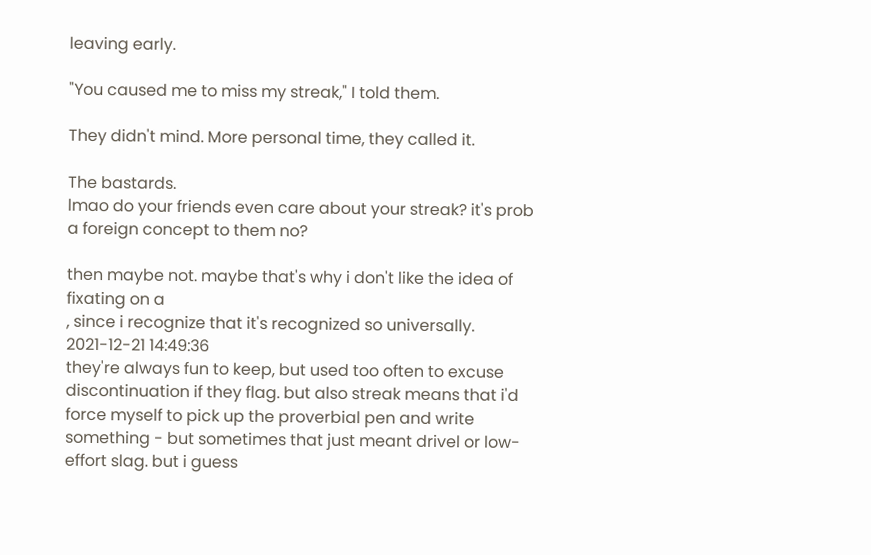leaving early.

"You caused me to miss my streak," I told them.

They didn't mind. More personal time, they called it.

The bastards.
lmao do your friends even care about your streak? it's prob a foreign concept to them no?

then maybe not. maybe that's why i don't like the idea of fixating on a
, since i recognize that it's recognized so universally.
2021-12-21 14:49:36
they're always fun to keep, but used too often to excuse discontinuation if they flag. but also streak means that i'd force myself to pick up the proverbial pen and write something - but sometimes that just meant drivel or low-effort slag. but i guess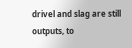drivel and slag are still outputs, to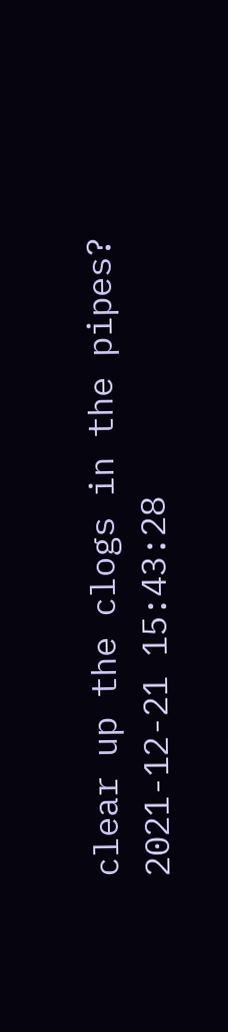clear up the clogs in the pipes?
2021-12-21 15:43:28